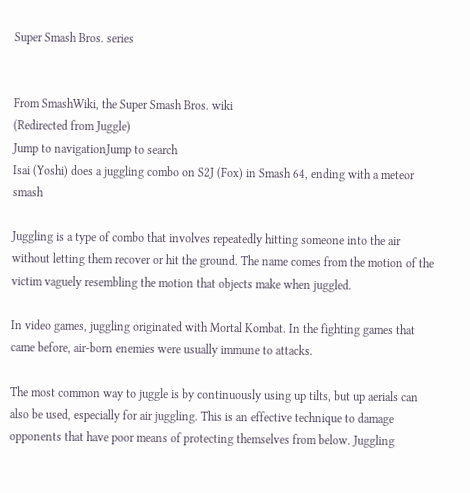Super Smash Bros. series


From SmashWiki, the Super Smash Bros. wiki
(Redirected from Juggle)
Jump to navigationJump to search
Isai (Yoshi) does a juggling combo on S2J (Fox) in Smash 64, ending with a meteor smash

Juggling is a type of combo that involves repeatedly hitting someone into the air without letting them recover or hit the ground. The name comes from the motion of the victim vaguely resembling the motion that objects make when juggled.

In video games, juggling originated with Mortal Kombat. In the fighting games that came before, air-born enemies were usually immune to attacks.

The most common way to juggle is by continuously using up tilts, but up aerials can also be used, especially for air juggling. This is an effective technique to damage opponents that have poor means of protecting themselves from below. Juggling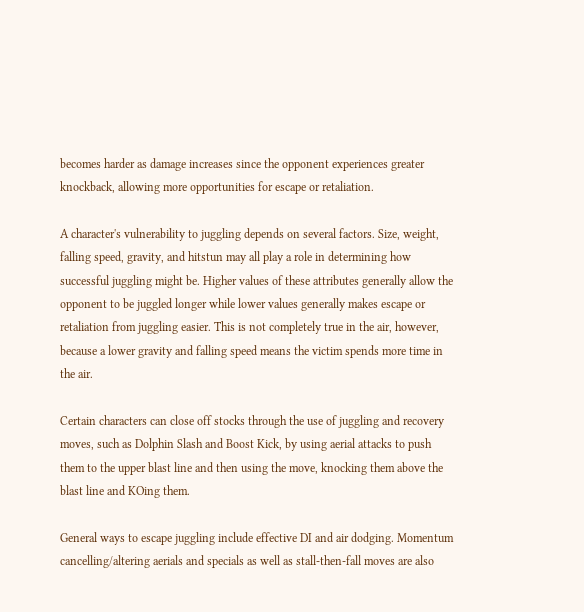becomes harder as damage increases since the opponent experiences greater knockback, allowing more opportunities for escape or retaliation.

A character's vulnerability to juggling depends on several factors. Size, weight, falling speed, gravity, and hitstun may all play a role in determining how successful juggling might be. Higher values of these attributes generally allow the opponent to be juggled longer while lower values generally makes escape or retaliation from juggling easier. This is not completely true in the air, however, because a lower gravity and falling speed means the victim spends more time in the air.

Certain characters can close off stocks through the use of juggling and recovery moves, such as Dolphin Slash and Boost Kick, by using aerial attacks to push them to the upper blast line and then using the move, knocking them above the blast line and KOing them.

General ways to escape juggling include effective DI and air dodging. Momentum cancelling/altering aerials and specials as well as stall-then-fall moves are also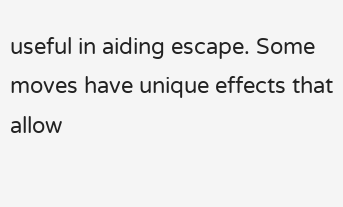useful in aiding escape. Some moves have unique effects that allow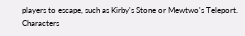players to escape, such as Kirby's Stone or Mewtwo's Teleport. Characters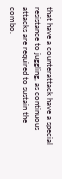that have a counterattack have a special resistance to juggling, as continuous attacks are required to sustain the combo.